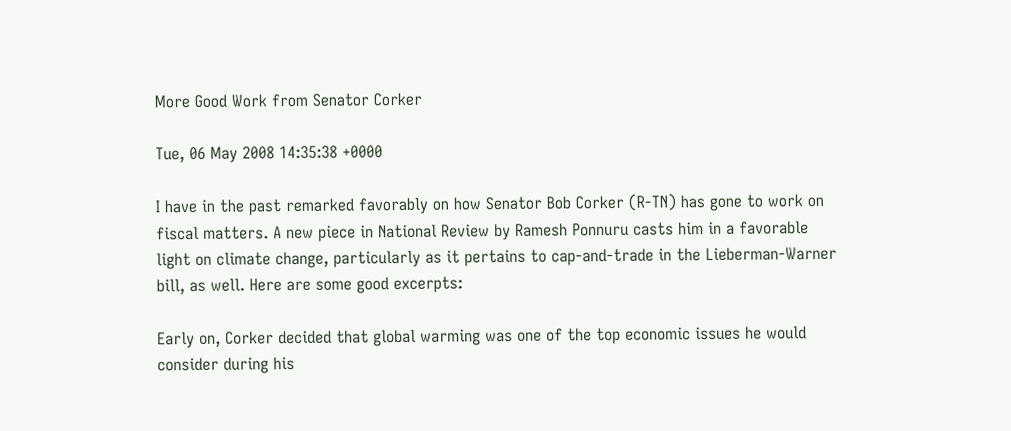More Good Work from Senator Corker

Tue, 06 May 2008 14:35:38 +0000

I have in the past remarked favorably on how Senator Bob Corker (R-TN) has gone to work on fiscal matters. A new piece in National Review by Ramesh Ponnuru casts him in a favorable light on climate change, particularly as it pertains to cap-and-trade in the Lieberman-Warner bill, as well. Here are some good excerpts:

Early on, Corker decided that global warming was one of the top economic issues he would consider during his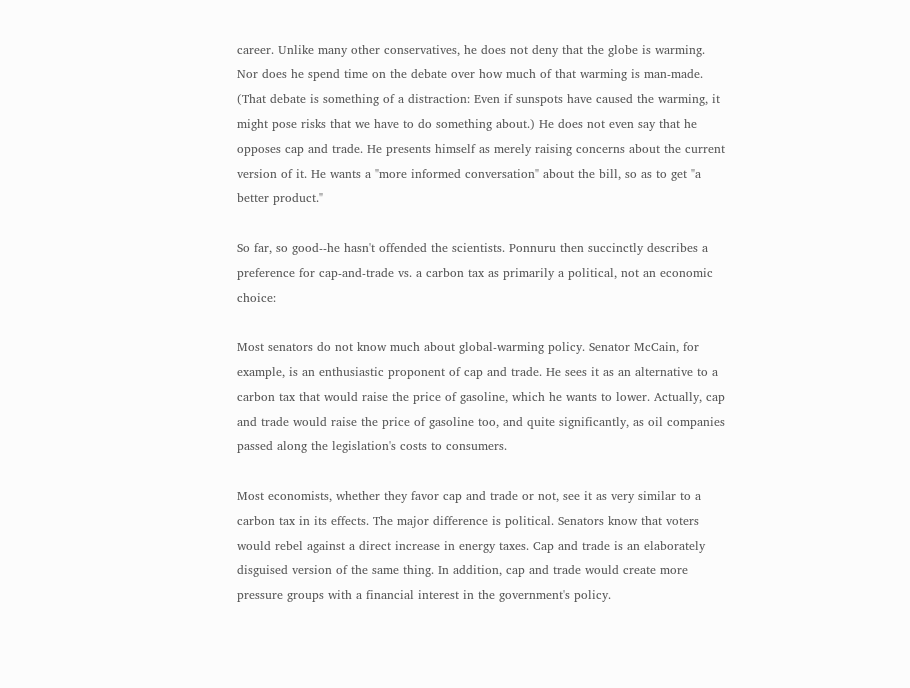career. Unlike many other conservatives, he does not deny that the globe is warming. Nor does he spend time on the debate over how much of that warming is man-made. (That debate is something of a distraction: Even if sunspots have caused the warming, it might pose risks that we have to do something about.) He does not even say that he opposes cap and trade. He presents himself as merely raising concerns about the current version of it. He wants a "more informed conversation" about the bill, so as to get "a better product."

So far, so good--he hasn't offended the scientists. Ponnuru then succinctly describes a preference for cap-and-trade vs. a carbon tax as primarily a political, not an economic choice:

Most senators do not know much about global-warming policy. Senator McCain, for example, is an enthusiastic proponent of cap and trade. He sees it as an alternative to a carbon tax that would raise the price of gasoline, which he wants to lower. Actually, cap and trade would raise the price of gasoline too, and quite significantly, as oil companies passed along the legislation's costs to consumers.

Most economists, whether they favor cap and trade or not, see it as very similar to a carbon tax in its effects. The major difference is political. Senators know that voters would rebel against a direct increase in energy taxes. Cap and trade is an elaborately disguised version of the same thing. In addition, cap and trade would create more pressure groups with a financial interest in the government's policy.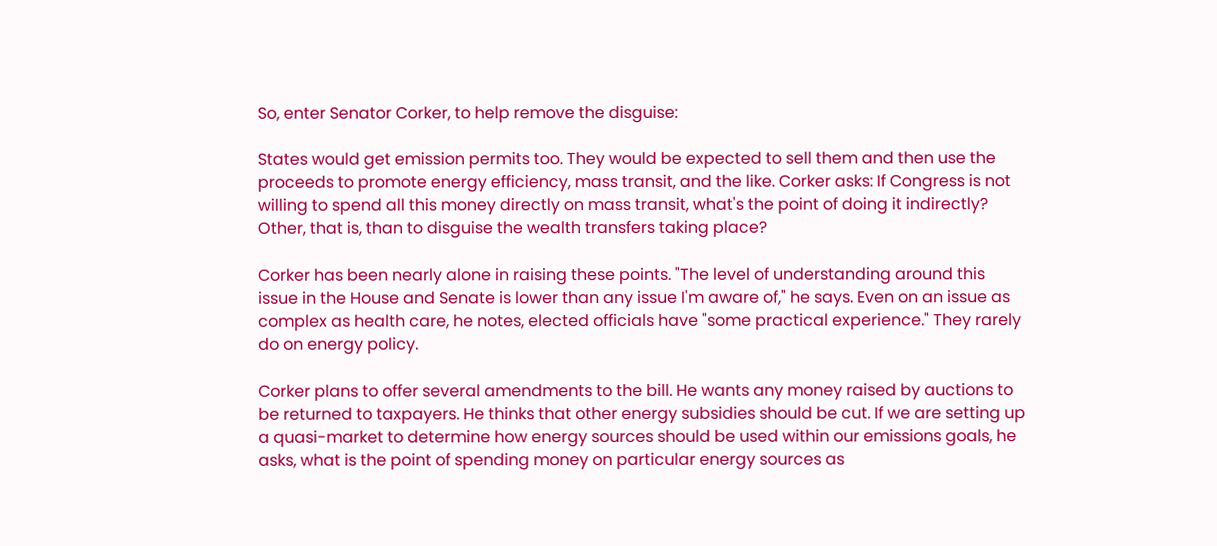So, enter Senator Corker, to help remove the disguise:

States would get emission permits too. They would be expected to sell them and then use the proceeds to promote energy efficiency, mass transit, and the like. Corker asks: If Congress is not willing to spend all this money directly on mass transit, what's the point of doing it indirectly? Other, that is, than to disguise the wealth transfers taking place?

Corker has been nearly alone in raising these points. "The level of understanding around this issue in the House and Senate is lower than any issue I'm aware of," he says. Even on an issue as complex as health care, he notes, elected officials have "some practical experience." They rarely do on energy policy.

Corker plans to offer several amendments to the bill. He wants any money raised by auctions to be returned to taxpayers. He thinks that other energy subsidies should be cut. If we are setting up a quasi-market to determine how energy sources should be used within our emissions goals, he asks, what is the point of spending money on particular energy sources as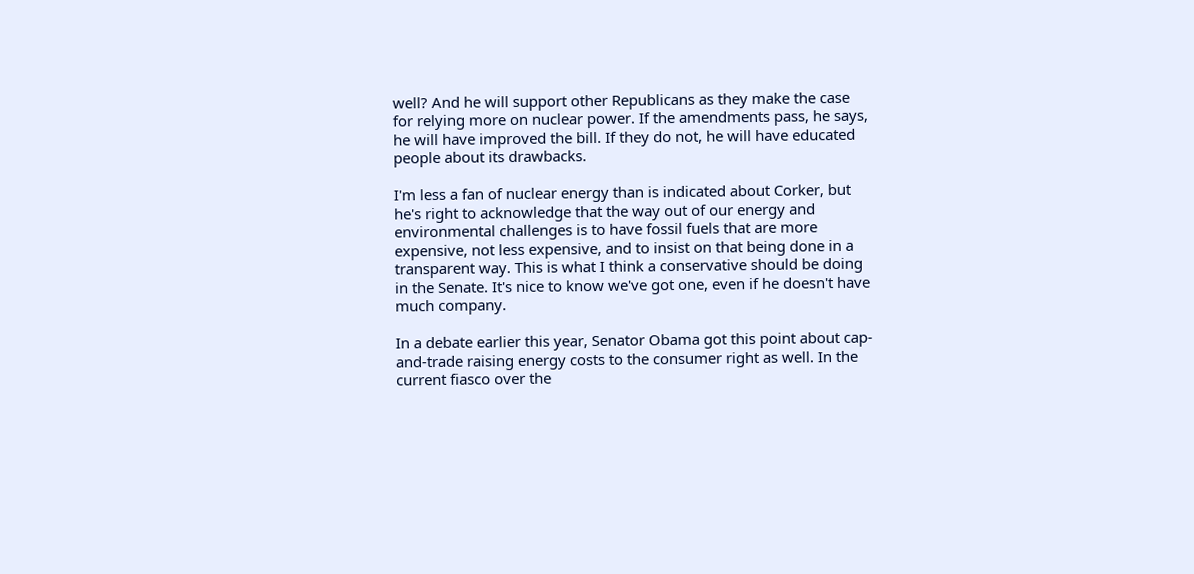well? And he will support other Republicans as they make the case for relying more on nuclear power. If the amendments pass, he says, he will have improved the bill. If they do not, he will have educated people about its drawbacks.

I'm less a fan of nuclear energy than is indicated about Corker, but he's right to acknowledge that the way out of our energy and environmental challenges is to have fossil fuels that are more expensive, not less expensive, and to insist on that being done in a transparent way. This is what I think a conservative should be doing in the Senate. It's nice to know we've got one, even if he doesn't have much company.

In a debate earlier this year, Senator Obama got this point about cap-and-trade raising energy costs to the consumer right as well. In the current fiasco over the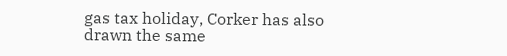gas tax holiday, Corker has also drawn the same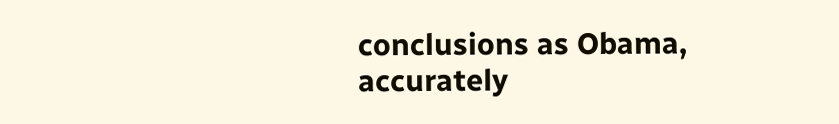conclusions as Obama, accurately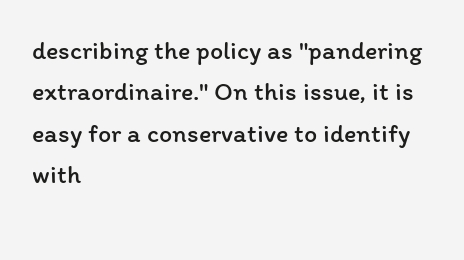describing the policy as "pandering extraordinaire." On this issue, it is easy for a conservative to identify with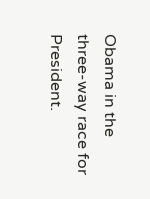Obama in the three-way race for President.